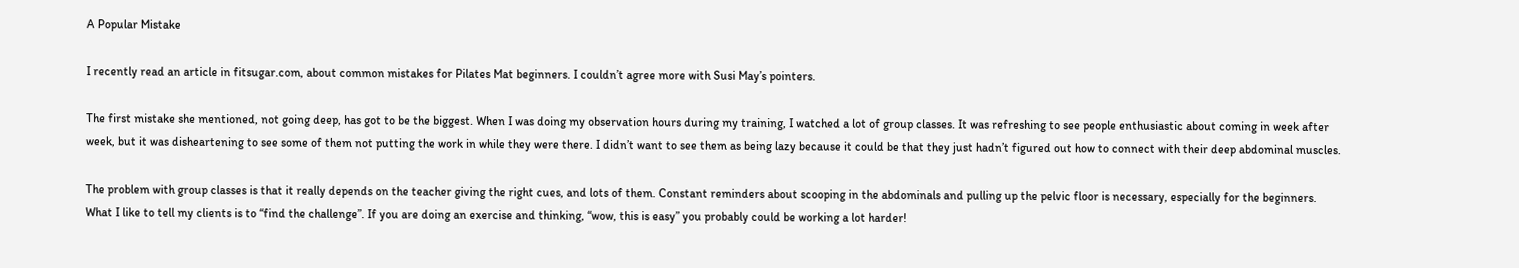A Popular Mistake

I recently read an article in fitsugar.com, about common mistakes for Pilates Mat beginners. I couldn’t agree more with Susi May’s pointers.

The first mistake she mentioned, not going deep, has got to be the biggest. When I was doing my observation hours during my training, I watched a lot of group classes. It was refreshing to see people enthusiastic about coming in week after week, but it was disheartening to see some of them not putting the work in while they were there. I didn’t want to see them as being lazy because it could be that they just hadn’t figured out how to connect with their deep abdominal muscles.

The problem with group classes is that it really depends on the teacher giving the right cues, and lots of them. Constant reminders about scooping in the abdominals and pulling up the pelvic floor is necessary, especially for the beginners. What I like to tell my clients is to “find the challenge”. If you are doing an exercise and thinking, “wow, this is easy” you probably could be working a lot harder!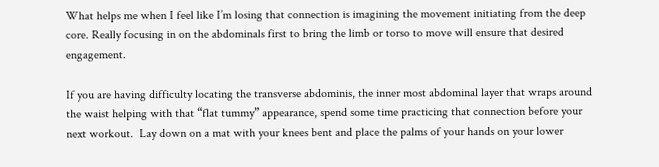What helps me when I feel like I’m losing that connection is imagining the movement initiating from the deep core. Really focusing in on the abdominals first to bring the limb or torso to move will ensure that desired engagement.

If you are having difficulty locating the transverse abdominis, the inner most abdominal layer that wraps around the waist helping with that “flat tummy” appearance, spend some time practicing that connection before your next workout.  Lay down on a mat with your knees bent and place the palms of your hands on your lower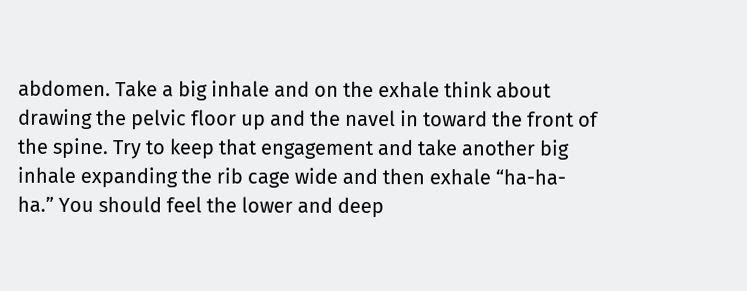abdomen. Take a big inhale and on the exhale think about drawing the pelvic floor up and the navel in toward the front of the spine. Try to keep that engagement and take another big inhale expanding the rib cage wide and then exhale “ha-ha-ha.” You should feel the lower and deep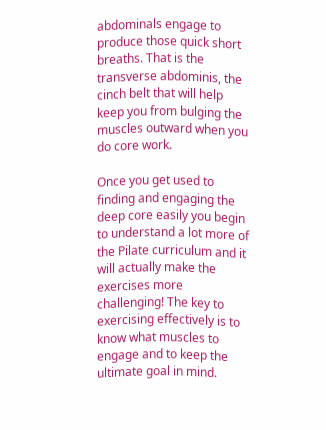abdominals engage to produce those quick short breaths. That is the transverse abdominis, the cinch belt that will help keep you from bulging the muscles outward when you do core work.

Once you get used to finding and engaging the deep core easily you begin to understand a lot more of the Pilate curriculum and it will actually make the exercises more challenging! The key to exercising effectively is to know what muscles to engage and to keep the ultimate goal in mind.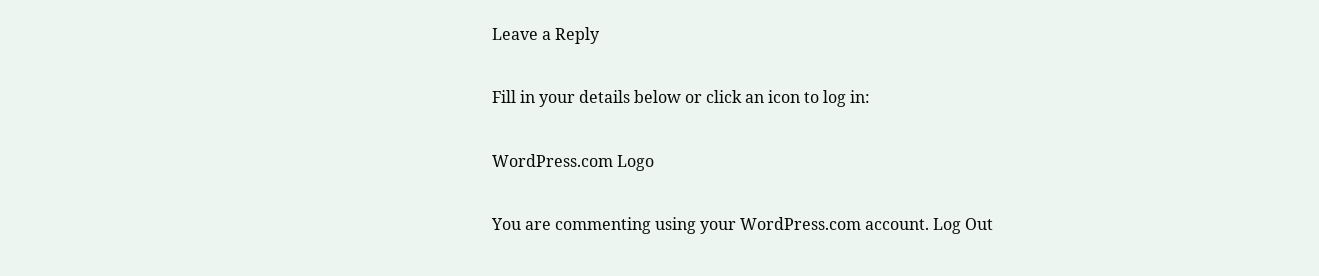Leave a Reply

Fill in your details below or click an icon to log in:

WordPress.com Logo

You are commenting using your WordPress.com account. Log Out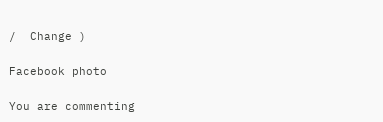/  Change )

Facebook photo

You are commenting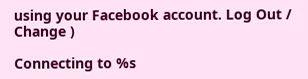using your Facebook account. Log Out /  Change )

Connecting to %s